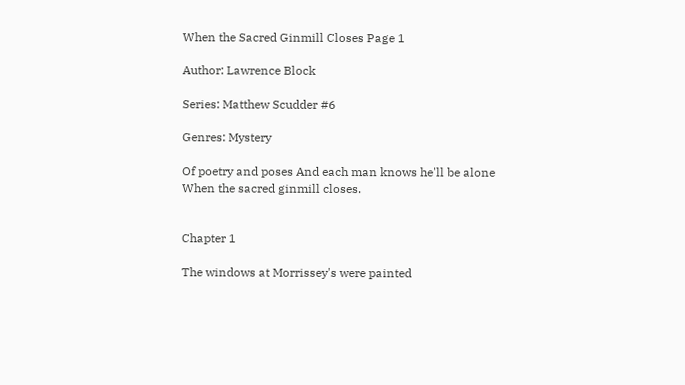When the Sacred Ginmill Closes Page 1

Author: Lawrence Block

Series: Matthew Scudder #6

Genres: Mystery

Of poetry and poses And each man knows he'll be alone When the sacred ginmill closes.


Chapter 1

The windows at Morrissey's were painted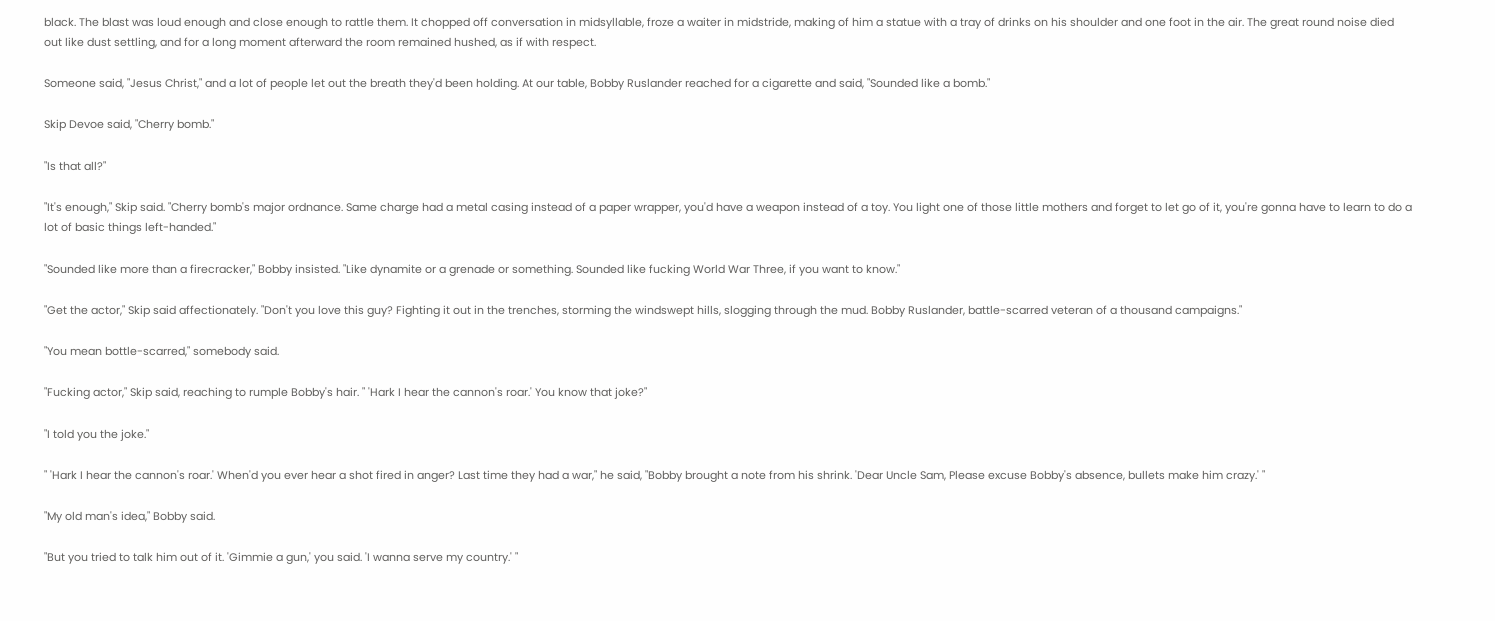black. The blast was loud enough and close enough to rattle them. It chopped off conversation in midsyllable, froze a waiter in midstride, making of him a statue with a tray of drinks on his shoulder and one foot in the air. The great round noise died out like dust settling, and for a long moment afterward the room remained hushed, as if with respect.

Someone said, "Jesus Christ," and a lot of people let out the breath they'd been holding. At our table, Bobby Ruslander reached for a cigarette and said, "Sounded like a bomb."

Skip Devoe said, "Cherry bomb."

"Is that all?"

"It's enough," Skip said. "Cherry bomb's major ordnance. Same charge had a metal casing instead of a paper wrapper, you'd have a weapon instead of a toy. You light one of those little mothers and forget to let go of it, you're gonna have to learn to do a lot of basic things left-handed."

"Sounded like more than a firecracker," Bobby insisted. "Like dynamite or a grenade or something. Sounded like fucking World War Three, if you want to know."

"Get the actor," Skip said affectionately. "Don't you love this guy? Fighting it out in the trenches, storming the windswept hills, slogging through the mud. Bobby Ruslander, battle-scarred veteran of a thousand campaigns."

"You mean bottle-scarred," somebody said.

"Fucking actor," Skip said, reaching to rumple Bobby's hair. " 'Hark I hear the cannon's roar.' You know that joke?"

"I told you the joke."

" 'Hark I hear the cannon's roar.' When'd you ever hear a shot fired in anger? Last time they had a war," he said, "Bobby brought a note from his shrink. 'Dear Uncle Sam, Please excuse Bobby's absence, bullets make him crazy.' "

"My old man's idea," Bobby said.

"But you tried to talk him out of it. 'Gimmie a gun,' you said. 'I wanna serve my country.' "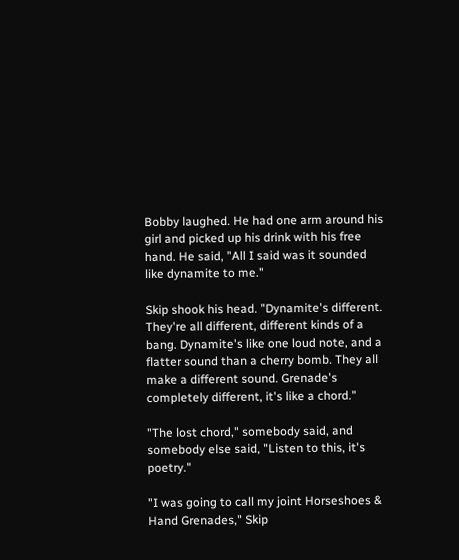Bobby laughed. He had one arm around his girl and picked up his drink with his free hand. He said, "All I said was it sounded like dynamite to me."

Skip shook his head. "Dynamite's different. They're all different, different kinds of a bang. Dynamite's like one loud note, and a flatter sound than a cherry bomb. They all make a different sound. Grenade's completely different, it's like a chord."

"The lost chord," somebody said, and somebody else said, "Listen to this, it's poetry."

"I was going to call my joint Horseshoes & Hand Grenades," Skip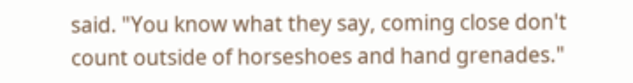said. "You know what they say, coming close don't count outside of horseshoes and hand grenades."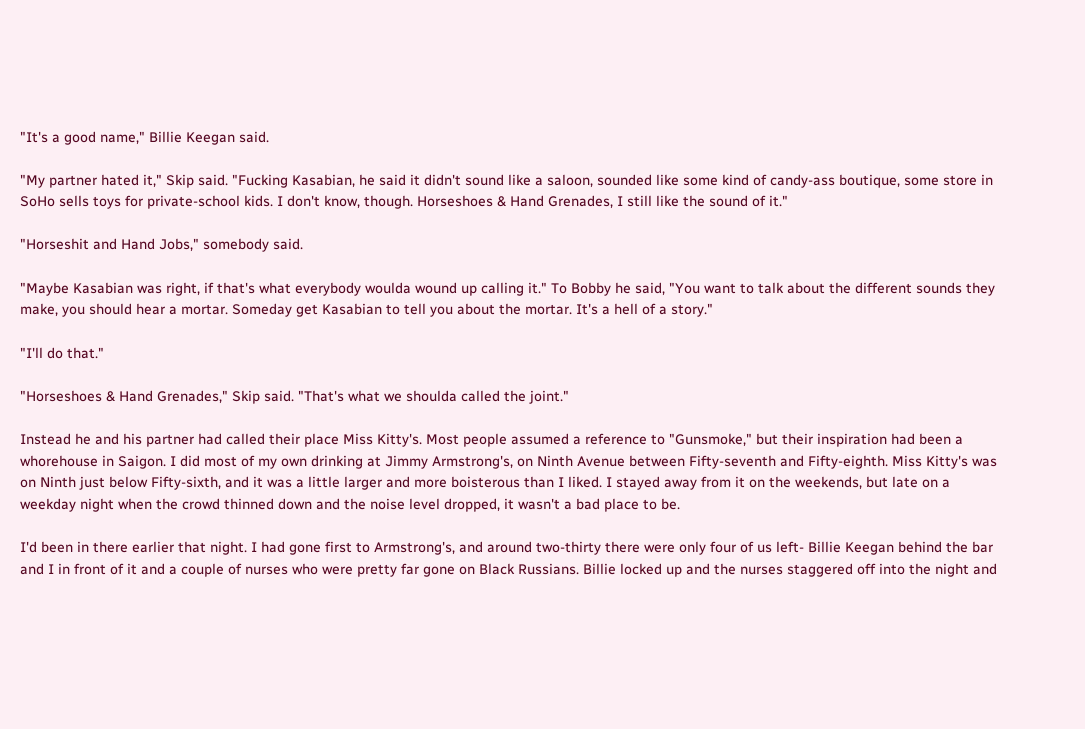"It's a good name," Billie Keegan said.

"My partner hated it," Skip said. "Fucking Kasabian, he said it didn't sound like a saloon, sounded like some kind of candy-ass boutique, some store in SoHo sells toys for private-school kids. I don't know, though. Horseshoes & Hand Grenades, I still like the sound of it."

"Horseshit and Hand Jobs," somebody said.

"Maybe Kasabian was right, if that's what everybody woulda wound up calling it." To Bobby he said, "You want to talk about the different sounds they make, you should hear a mortar. Someday get Kasabian to tell you about the mortar. It's a hell of a story."

"I'll do that."

"Horseshoes & Hand Grenades," Skip said. "That's what we shoulda called the joint."

Instead he and his partner had called their place Miss Kitty's. Most people assumed a reference to "Gunsmoke," but their inspiration had been a whorehouse in Saigon. I did most of my own drinking at Jimmy Armstrong's, on Ninth Avenue between Fifty-seventh and Fifty-eighth. Miss Kitty's was on Ninth just below Fifty-sixth, and it was a little larger and more boisterous than I liked. I stayed away from it on the weekends, but late on a weekday night when the crowd thinned down and the noise level dropped, it wasn't a bad place to be.

I'd been in there earlier that night. I had gone first to Armstrong's, and around two-thirty there were only four of us left- Billie Keegan behind the bar and I in front of it and a couple of nurses who were pretty far gone on Black Russians. Billie locked up and the nurses staggered off into the night and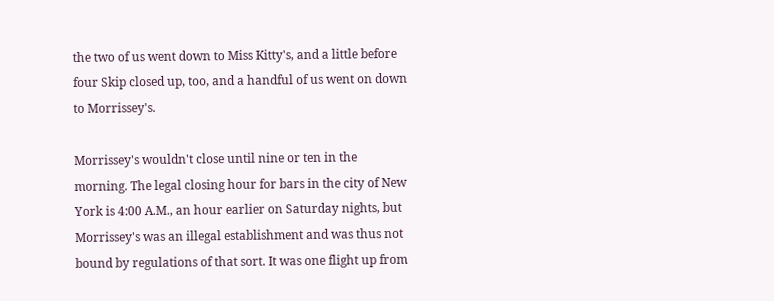the two of us went down to Miss Kitty's, and a little before four Skip closed up, too, and a handful of us went on down to Morrissey's.

Morrissey's wouldn't close until nine or ten in the morning. The legal closing hour for bars in the city of New York is 4:00 A.M., an hour earlier on Saturday nights, but Morrissey's was an illegal establishment and was thus not bound by regulations of that sort. It was one flight up from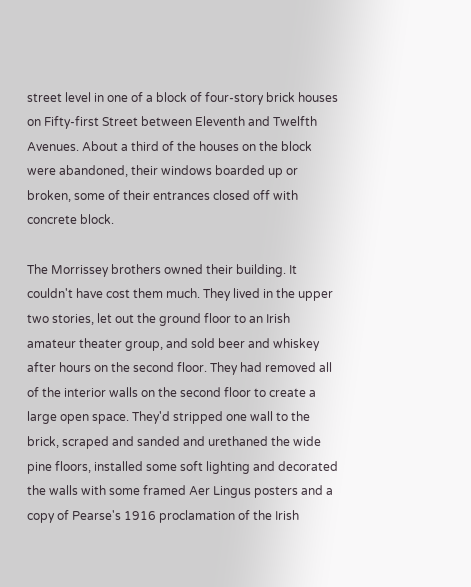street level in one of a block of four-story brick houses on Fifty-first Street between Eleventh and Twelfth Avenues. About a third of the houses on the block were abandoned, their windows boarded up or broken, some of their entrances closed off with concrete block.

The Morrissey brothers owned their building. It couldn't have cost them much. They lived in the upper two stories, let out the ground floor to an Irish amateur theater group, and sold beer and whiskey after hours on the second floor. They had removed all of the interior walls on the second floor to create a large open space. They'd stripped one wall to the brick, scraped and sanded and urethaned the wide pine floors, installed some soft lighting and decorated the walls with some framed Aer Lingus posters and a copy of Pearse's 1916 proclamation of the Irish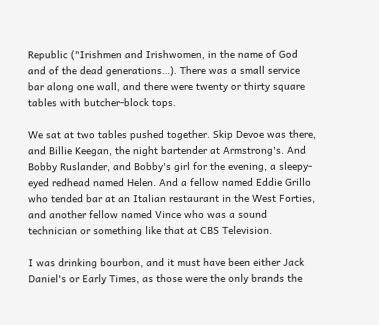Republic ("Irishmen and Irishwomen, in the name of God and of the dead generations…). There was a small service bar along one wall, and there were twenty or thirty square tables with butcher-block tops.

We sat at two tables pushed together. Skip Devoe was there, and Billie Keegan, the night bartender at Armstrong's. And Bobby Ruslander, and Bobby's girl for the evening, a sleepy-eyed redhead named Helen. And a fellow named Eddie Grillo who tended bar at an Italian restaurant in the West Forties, and another fellow named Vince who was a sound technician or something like that at CBS Television.

I was drinking bourbon, and it must have been either Jack Daniel's or Early Times, as those were the only brands the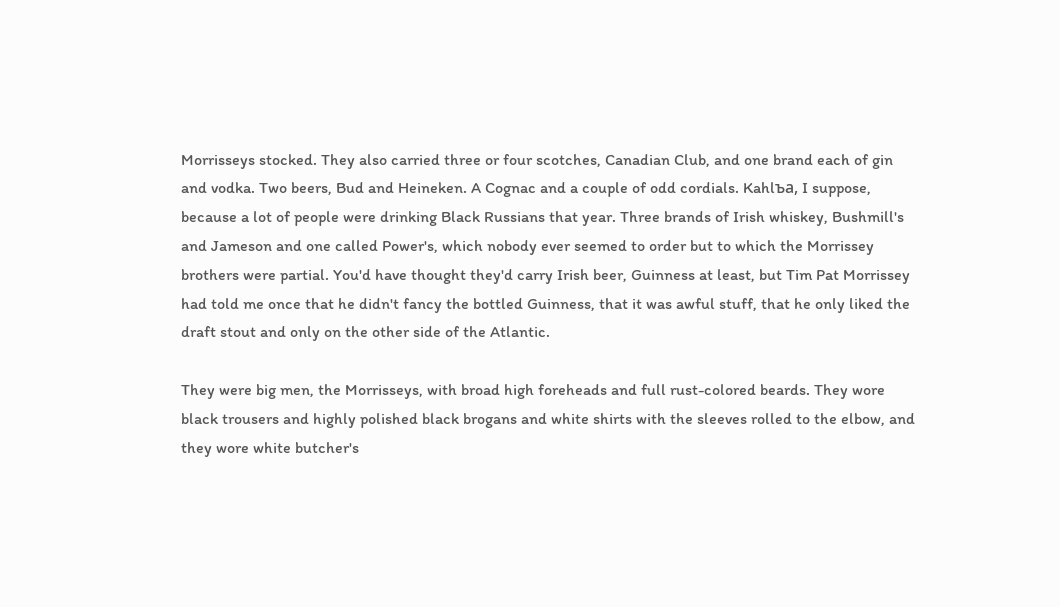Morrisseys stocked. They also carried three or four scotches, Canadian Club, and one brand each of gin and vodka. Two beers, Bud and Heineken. A Cognac and a couple of odd cordials. Kahlъa, I suppose, because a lot of people were drinking Black Russians that year. Three brands of Irish whiskey, Bushmill's and Jameson and one called Power's, which nobody ever seemed to order but to which the Morrissey brothers were partial. You'd have thought they'd carry Irish beer, Guinness at least, but Tim Pat Morrissey had told me once that he didn't fancy the bottled Guinness, that it was awful stuff, that he only liked the draft stout and only on the other side of the Atlantic.

They were big men, the Morrisseys, with broad high foreheads and full rust-colored beards. They wore black trousers and highly polished black brogans and white shirts with the sleeves rolled to the elbow, and they wore white butcher's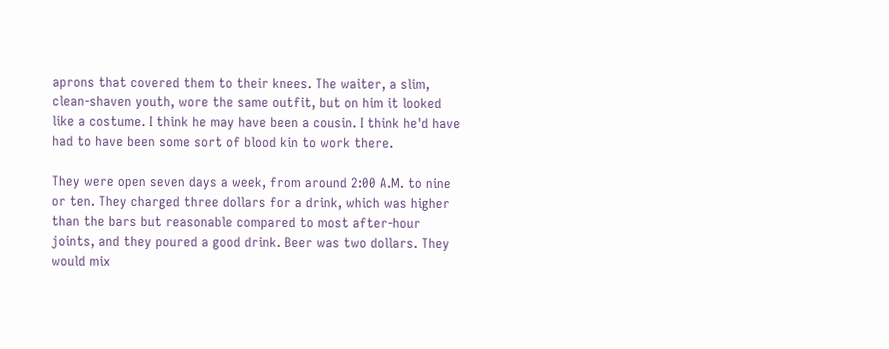aprons that covered them to their knees. The waiter, a slim, clean-shaven youth, wore the same outfit, but on him it looked like a costume. I think he may have been a cousin. I think he'd have had to have been some sort of blood kin to work there.

They were open seven days a week, from around 2:00 A.M. to nine or ten. They charged three dollars for a drink, which was higher than the bars but reasonable compared to most after-hour joints, and they poured a good drink. Beer was two dollars. They would mix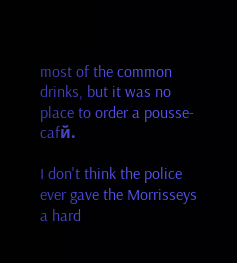most of the common drinks, but it was no place to order a pousse-cafй.

I don't think the police ever gave the Morrisseys a hard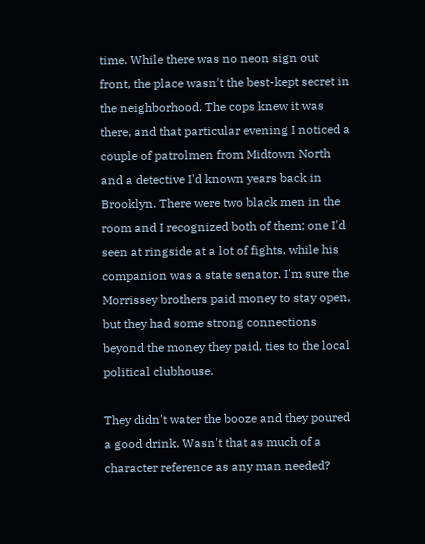time. While there was no neon sign out front, the place wasn't the best-kept secret in the neighborhood. The cops knew it was there, and that particular evening I noticed a couple of patrolmen from Midtown North and a detective I'd known years back in Brooklyn. There were two black men in the room and I recognized both of them; one I'd seen at ringside at a lot of fights, while his companion was a state senator. I'm sure the Morrissey brothers paid money to stay open, but they had some strong connections beyond the money they paid, ties to the local political clubhouse.

They didn't water the booze and they poured a good drink. Wasn't that as much of a character reference as any man needed?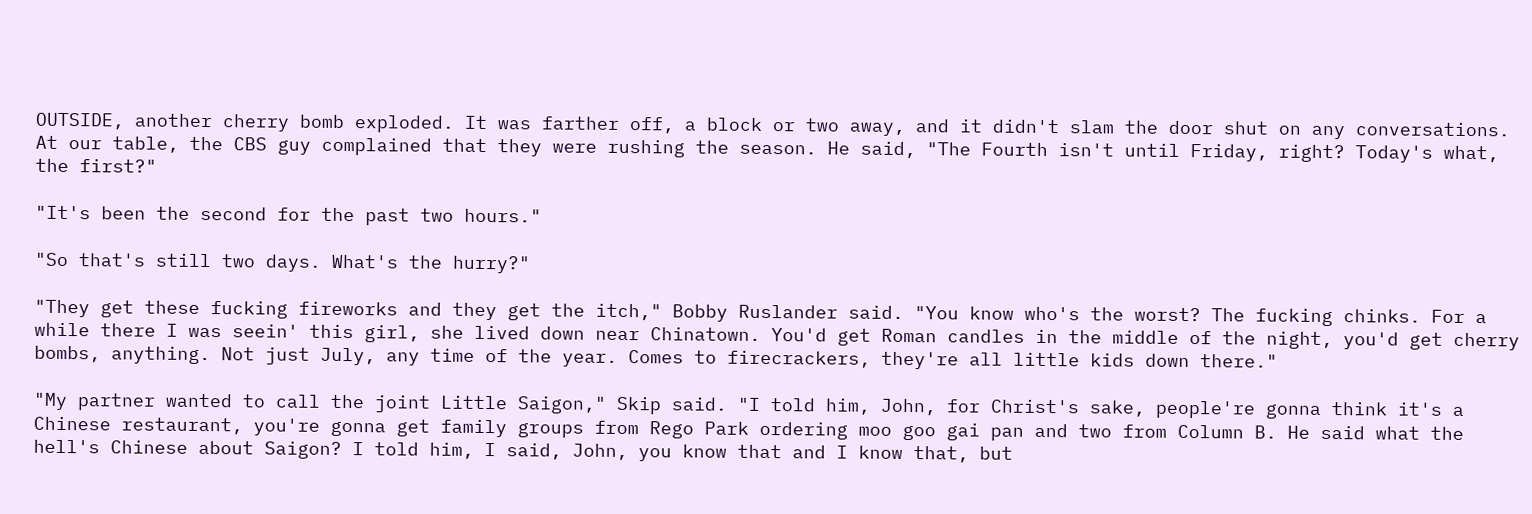OUTSIDE, another cherry bomb exploded. It was farther off, a block or two away, and it didn't slam the door shut on any conversations. At our table, the CBS guy complained that they were rushing the season. He said, "The Fourth isn't until Friday, right? Today's what, the first?"

"It's been the second for the past two hours."

"So that's still two days. What's the hurry?"

"They get these fucking fireworks and they get the itch," Bobby Ruslander said. "You know who's the worst? The fucking chinks. For a while there I was seein' this girl, she lived down near Chinatown. You'd get Roman candles in the middle of the night, you'd get cherry bombs, anything. Not just July, any time of the year. Comes to firecrackers, they're all little kids down there."

"My partner wanted to call the joint Little Saigon," Skip said. "I told him, John, for Christ's sake, people're gonna think it's a Chinese restaurant, you're gonna get family groups from Rego Park ordering moo goo gai pan and two from Column B. He said what the hell's Chinese about Saigon? I told him, I said, John, you know that and I know that, but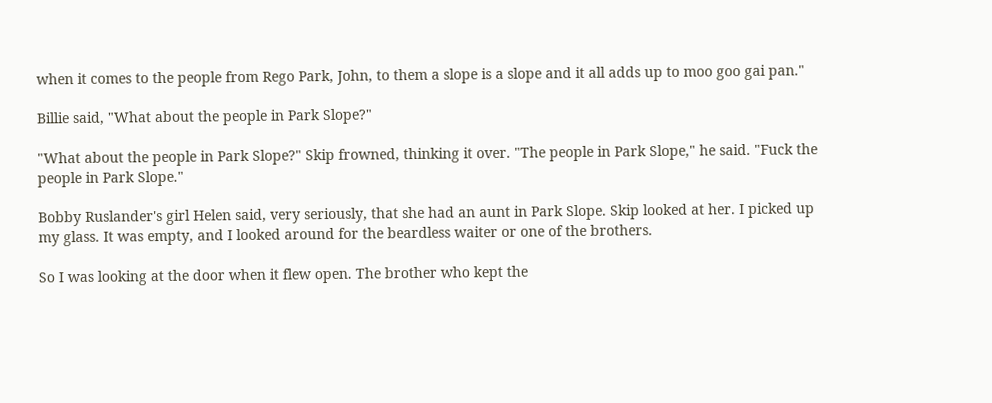when it comes to the people from Rego Park, John, to them a slope is a slope and it all adds up to moo goo gai pan."

Billie said, "What about the people in Park Slope?"

"What about the people in Park Slope?" Skip frowned, thinking it over. "The people in Park Slope," he said. "Fuck the people in Park Slope."

Bobby Ruslander's girl Helen said, very seriously, that she had an aunt in Park Slope. Skip looked at her. I picked up my glass. It was empty, and I looked around for the beardless waiter or one of the brothers.

So I was looking at the door when it flew open. The brother who kept the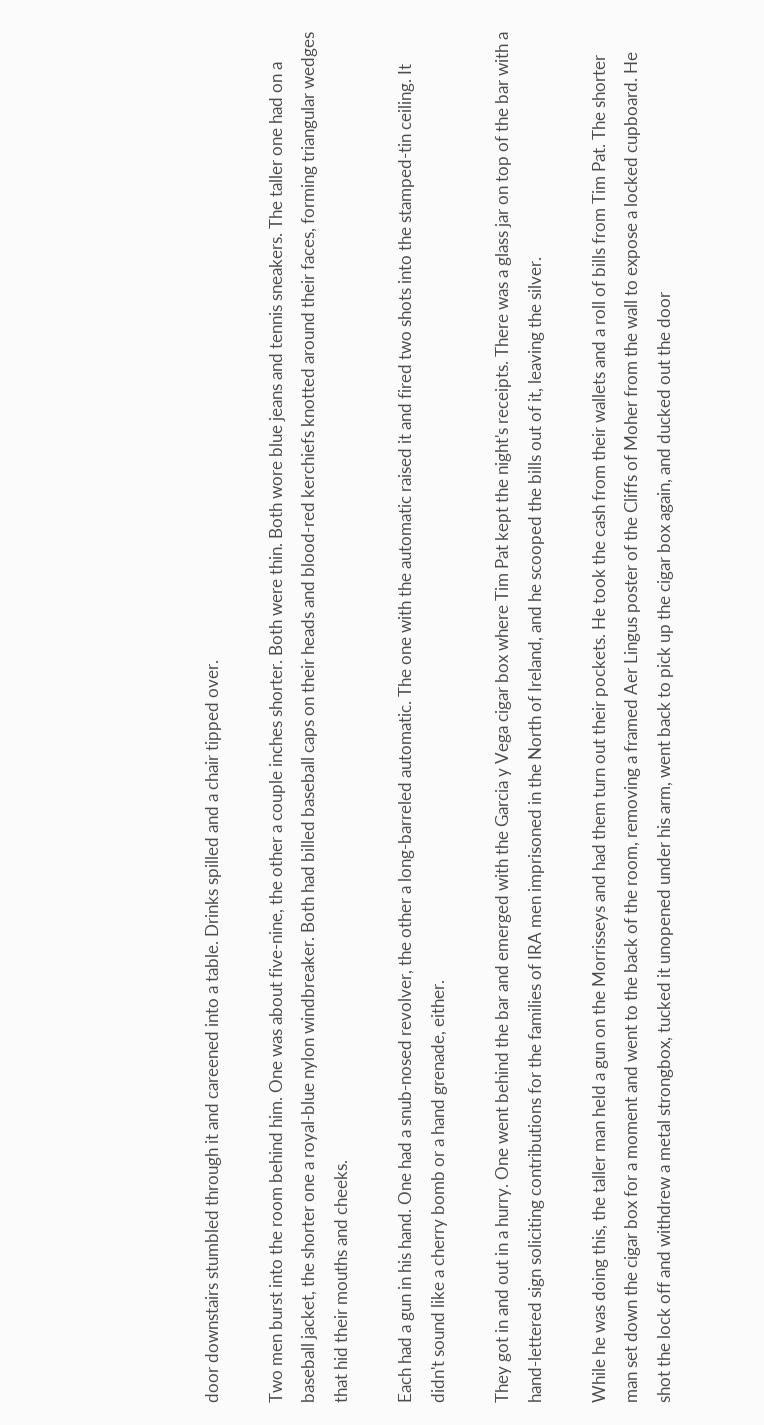door downstairs stumbled through it and careened into a table. Drinks spilled and a chair tipped over.

Two men burst into the room behind him. One was about five-nine, the other a couple inches shorter. Both were thin. Both wore blue jeans and tennis sneakers. The taller one had on a baseball jacket, the shorter one a royal-blue nylon windbreaker. Both had billed baseball caps on their heads and blood-red kerchiefs knotted around their faces, forming triangular wedges that hid their mouths and cheeks.

Each had a gun in his hand. One had a snub-nosed revolver, the other a long-barreled automatic. The one with the automatic raised it and fired two shots into the stamped-tin ceiling. It didn't sound like a cherry bomb or a hand grenade, either.

They got in and out in a hurry. One went behind the bar and emerged with the Garcia y Vega cigar box where Tim Pat kept the night's receipts. There was a glass jar on top of the bar with a hand-lettered sign soliciting contributions for the families of IRA men imprisoned in the North of Ireland, and he scooped the bills out of it, leaving the silver.

While he was doing this, the taller man held a gun on the Morrisseys and had them turn out their pockets. He took the cash from their wallets and a roll of bills from Tim Pat. The shorter man set down the cigar box for a moment and went to the back of the room, removing a framed Aer Lingus poster of the Cliffs of Moher from the wall to expose a locked cupboard. He shot the lock off and withdrew a metal strongbox, tucked it unopened under his arm, went back to pick up the cigar box again, and ducked out the door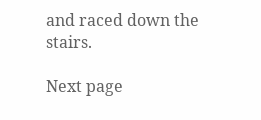and raced down the stairs.

Next page